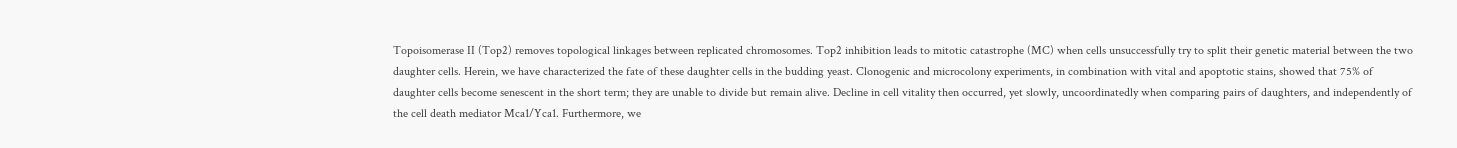Topoisomerase II (Top2) removes topological linkages between replicated chromosomes. Top2 inhibition leads to mitotic catastrophe (MC) when cells unsuccessfully try to split their genetic material between the two daughter cells. Herein, we have characterized the fate of these daughter cells in the budding yeast. Clonogenic and microcolony experiments, in combination with vital and apoptotic stains, showed that 75% of daughter cells become senescent in the short term; they are unable to divide but remain alive. Decline in cell vitality then occurred, yet slowly, uncoordinatedly when comparing pairs of daughters, and independently of the cell death mediator Mca1/Yca1. Furthermore, we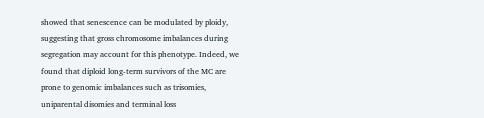showed that senescence can be modulated by ploidy, suggesting that gross chromosome imbalances during segregation may account for this phenotype. Indeed, we found that diploid long-term survivors of the MC are prone to genomic imbalances such as trisomies, uniparental disomies and terminal loss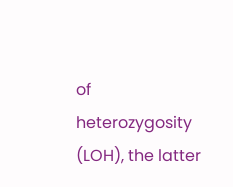of heterozygosity (LOH), the latter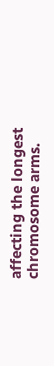affecting the longest chromosome arms.